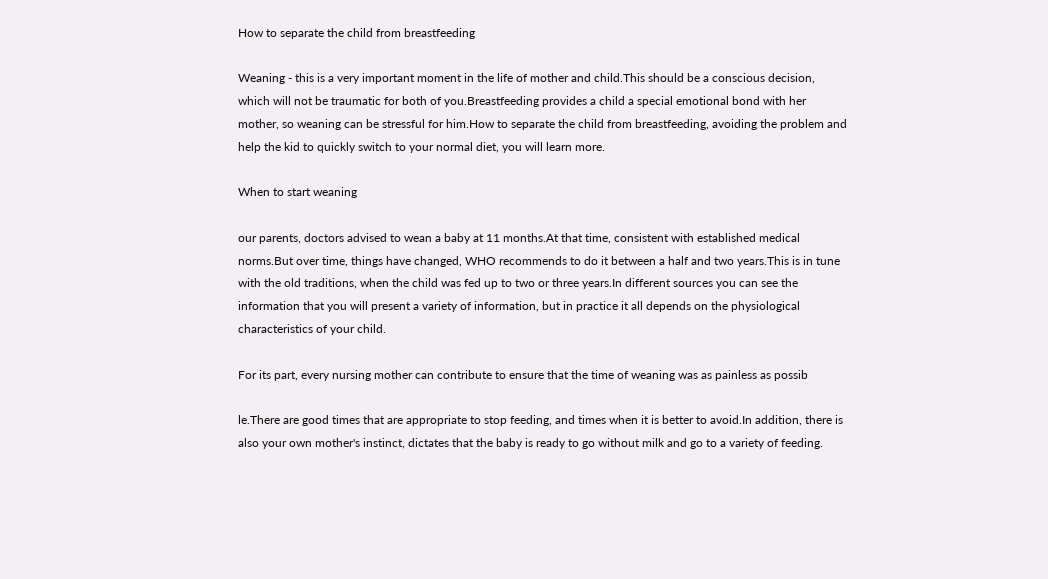How to separate the child from breastfeeding

Weaning - this is a very important moment in the life of mother and child.This should be a conscious decision, which will not be traumatic for both of you.Breastfeeding provides a child a special emotional bond with her mother, so weaning can be stressful for him.How to separate the child from breastfeeding, avoiding the problem and help the kid to quickly switch to your normal diet, you will learn more.

When to start weaning

our parents, doctors advised to wean a baby at 11 months.At that time, consistent with established medical norms.But over time, things have changed, WHO recommends to do it between a half and two years.This is in tune with the old traditions, when the child was fed up to two or three years.In different sources you can see the information that you will present a variety of information, but in practice it all depends on the physiological characteristics of your child.

For its part, every nursing mother can contribute to ensure that the time of weaning was as painless as possib

le.There are good times that are appropriate to stop feeding, and times when it is better to avoid.In addition, there is also your own mother's instinct, dictates that the baby is ready to go without milk and go to a variety of feeding.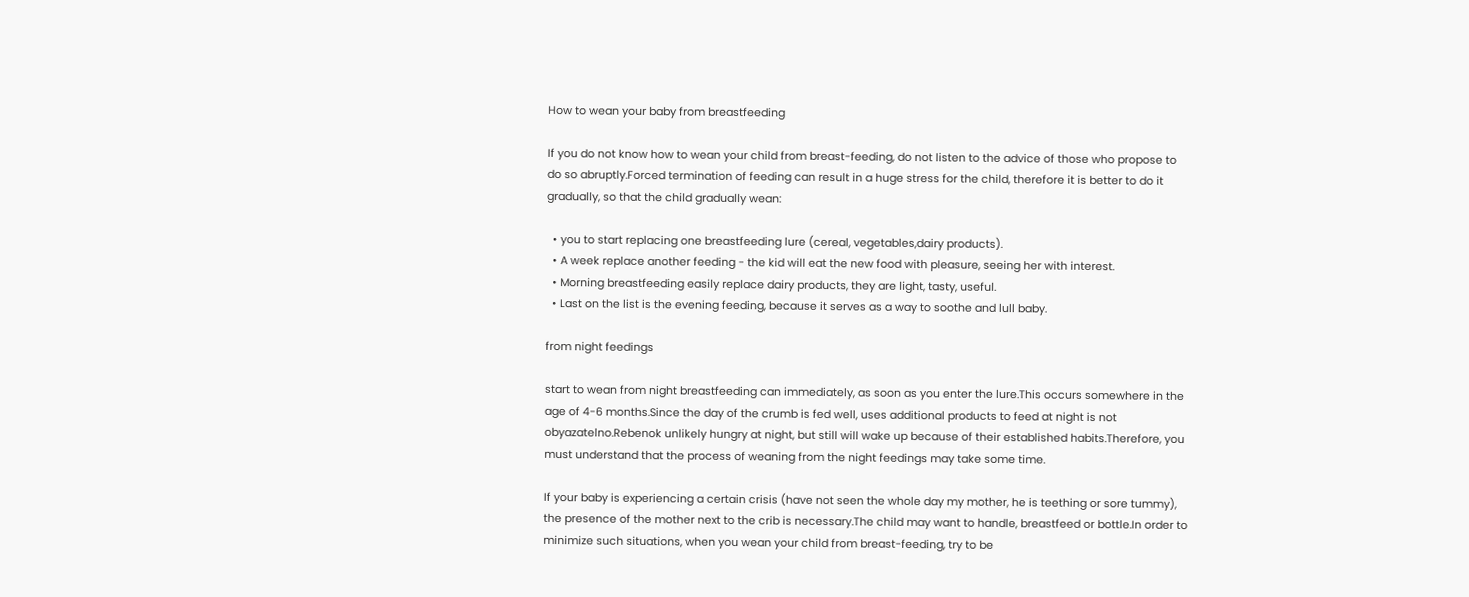How to wean your baby from breastfeeding

If you do not know how to wean your child from breast-feeding, do not listen to the advice of those who propose to do so abruptly.Forced termination of feeding can result in a huge stress for the child, therefore it is better to do it gradually, so that the child gradually wean:

  • you to start replacing one breastfeeding lure (cereal, vegetables,dairy products).
  • A week replace another feeding - the kid will eat the new food with pleasure, seeing her with interest.
  • Morning breastfeeding easily replace dairy products, they are light, tasty, useful.
  • Last on the list is the evening feeding, because it serves as a way to soothe and lull baby.

from night feedings

start to wean from night breastfeeding can immediately, as soon as you enter the lure.This occurs somewhere in the age of 4-6 months.Since the day of the crumb is fed well, uses additional products to feed at night is not obyazatelno.Rebenok unlikely hungry at night, but still will wake up because of their established habits.Therefore, you must understand that the process of weaning from the night feedings may take some time.

If your baby is experiencing a certain crisis (have not seen the whole day my mother, he is teething or sore tummy), the presence of the mother next to the crib is necessary.The child may want to handle, breastfeed or bottle.In order to minimize such situations, when you wean your child from breast-feeding, try to be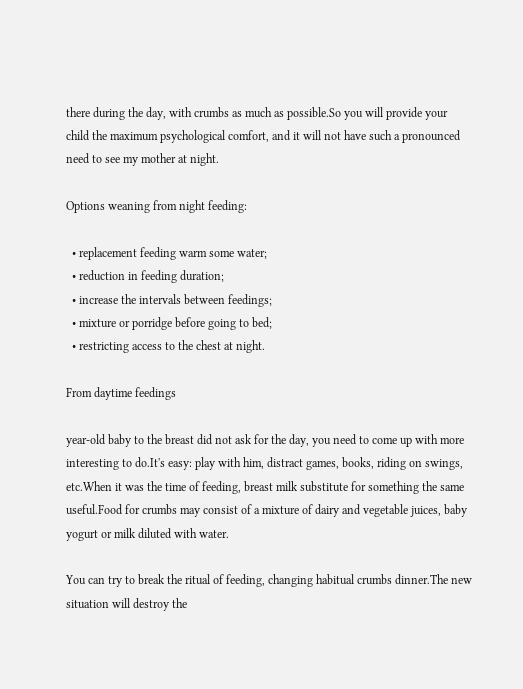there during the day, with crumbs as much as possible.So you will provide your child the maximum psychological comfort, and it will not have such a pronounced need to see my mother at night.

Options weaning from night feeding:

  • replacement feeding warm some water;
  • reduction in feeding duration;
  • increase the intervals between feedings;
  • mixture or porridge before going to bed;
  • restricting access to the chest at night.

From daytime feedings

year-old baby to the breast did not ask for the day, you need to come up with more interesting to do.It's easy: play with him, distract games, books, riding on swings, etc.When it was the time of feeding, breast milk substitute for something the same useful.Food for crumbs may consist of a mixture of dairy and vegetable juices, baby yogurt or milk diluted with water.

You can try to break the ritual of feeding, changing habitual crumbs dinner.The new situation will destroy the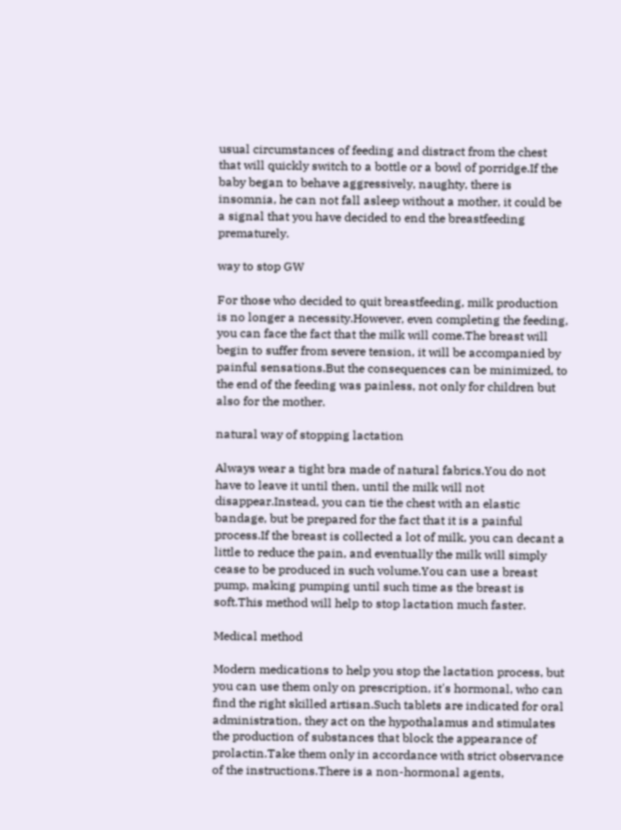usual circumstances of feeding and distract from the chest that will quickly switch to a bottle or a bowl of porridge.If the baby began to behave aggressively, naughty, there is insomnia, he can not fall asleep without a mother, it could be a signal that you have decided to end the breastfeeding prematurely.

way to stop GW

For those who decided to quit breastfeeding, milk production is no longer a necessity.However, even completing the feeding, you can face the fact that the milk will come.The breast will begin to suffer from severe tension, it will be accompanied by painful sensations.But the consequences can be minimized, to the end of the feeding was painless, not only for children but also for the mother.

natural way of stopping lactation

Always wear a tight bra made of natural fabrics.You do not have to leave it until then, until the milk will not disappear.Instead, you can tie the chest with an elastic bandage, but be prepared for the fact that it is a painful process.If the breast is collected a lot of milk, you can decant a little to reduce the pain, and eventually the milk will simply cease to be produced in such volume.You can use a breast pump, making pumping until such time as the breast is soft.This method will help to stop lactation much faster.

Medical method

Modern medications to help you stop the lactation process, but you can use them only on prescription, it's hormonal, who can find the right skilled artisan.Such tablets are indicated for oral administration, they act on the hypothalamus and stimulates the production of substances that block the appearance of prolactin.Take them only in accordance with strict observance of the instructions.There is a non-hormonal agents,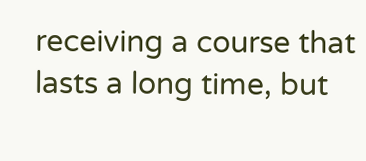receiving a course that lasts a long time, but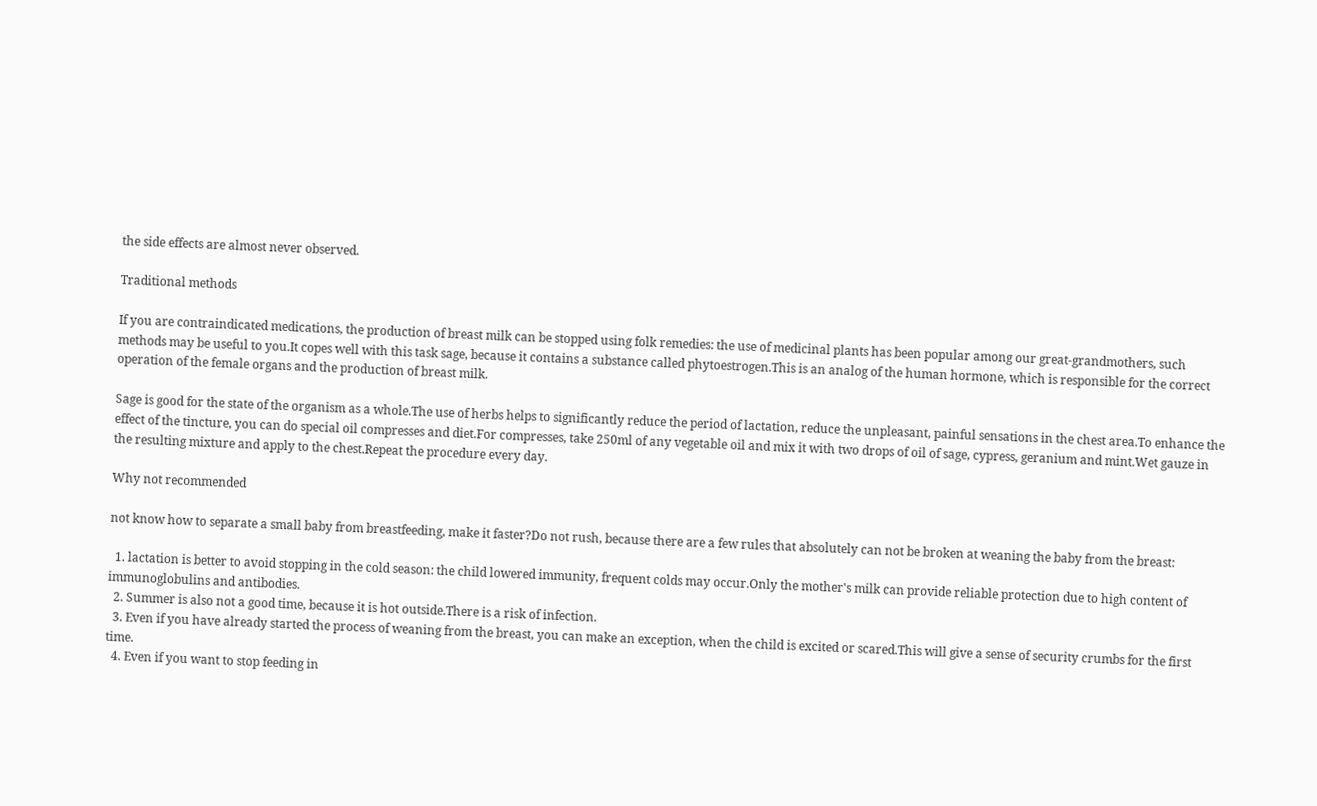the side effects are almost never observed.

Traditional methods

If you are contraindicated medications, the production of breast milk can be stopped using folk remedies: the use of medicinal plants has been popular among our great-grandmothers, such methods may be useful to you.It copes well with this task sage, because it contains a substance called phytoestrogen.This is an analog of the human hormone, which is responsible for the correct operation of the female organs and the production of breast milk.

Sage is good for the state of the organism as a whole.The use of herbs helps to significantly reduce the period of lactation, reduce the unpleasant, painful sensations in the chest area.To enhance the effect of the tincture, you can do special oil compresses and diet.For compresses, take 250ml of any vegetable oil and mix it with two drops of oil of sage, cypress, geranium and mint.Wet gauze in the resulting mixture and apply to the chest.Repeat the procedure every day.

Why not recommended

not know how to separate a small baby from breastfeeding, make it faster?Do not rush, because there are a few rules that absolutely can not be broken at weaning the baby from the breast:

  1. lactation is better to avoid stopping in the cold season: the child lowered immunity, frequent colds may occur.Only the mother's milk can provide reliable protection due to high content of immunoglobulins and antibodies.
  2. Summer is also not a good time, because it is hot outside.There is a risk of infection.
  3. Even if you have already started the process of weaning from the breast, you can make an exception, when the child is excited or scared.This will give a sense of security crumbs for the first time.
  4. Even if you want to stop feeding in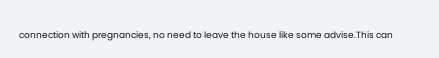connection with pregnancies, no need to leave the house like some advise.This can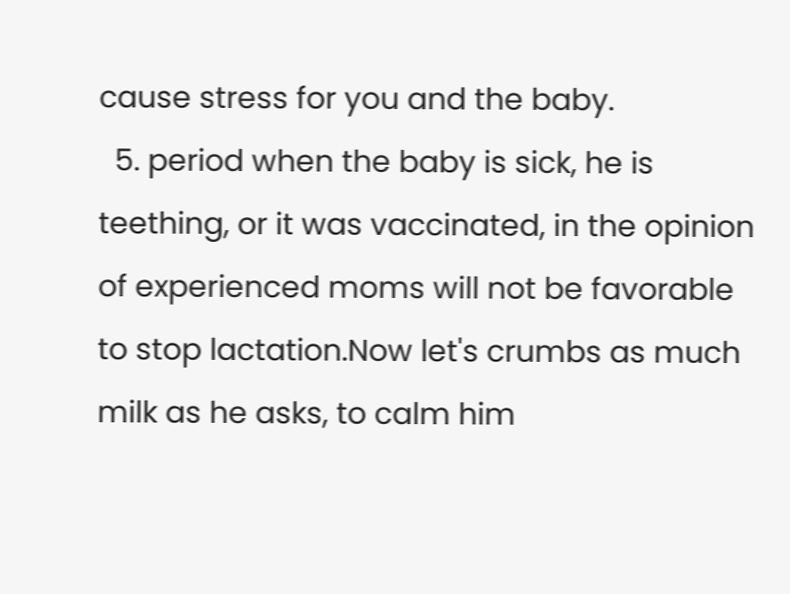cause stress for you and the baby.
  5. period when the baby is sick, he is teething, or it was vaccinated, in the opinion of experienced moms will not be favorable to stop lactation.Now let's crumbs as much milk as he asks, to calm him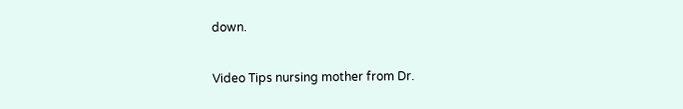down.

Video Tips nursing mother from Dr.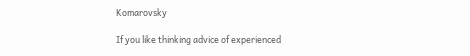Komarovsky

If you like thinking advice of experienced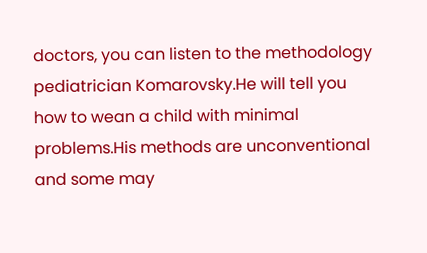doctors, you can listen to the methodology pediatrician Komarovsky.He will tell you how to wean a child with minimal problems.His methods are unconventional and some may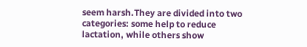seem harsh.They are divided into two categories: some help to reduce lactation, while others show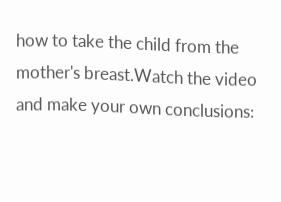how to take the child from the mother's breast.Watch the video and make your own conclusions: